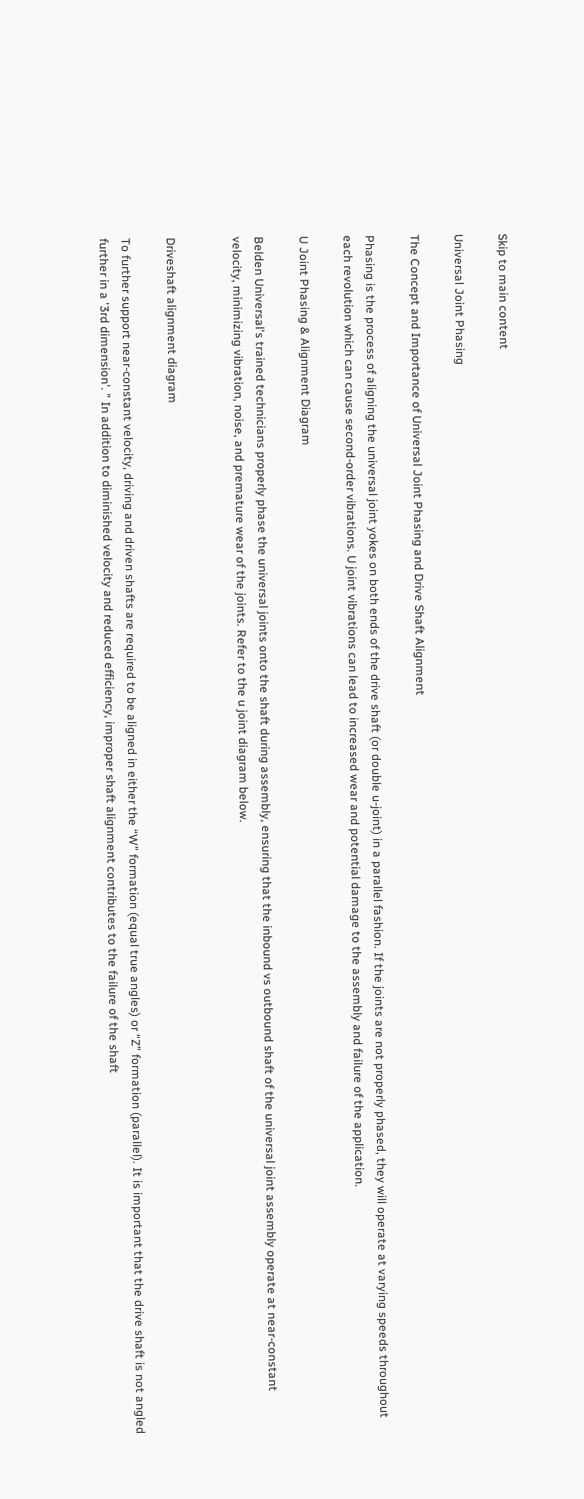Skip to main content

Universal Joint Phasing

The Concept and Importance of Universal Joint Phasing and Drive Shaft Alignment

Phasing is the process of aligning the universal joint yokes on both ends of the drive shaft (or double u-joint) in a parallel fashion. If the joints are not properly phased, they will operate at varying speeds throughout each revolution which can cause second-order vibrations. U joint vibrations can lead to increased wear and potential damage to the assembly and failure of the application.

U Joint Phasing & Alignment Diagram

Belden Universal's trained technicians properly phase the universal joints onto the shaft during assembly, ensuring that the inbound vs outbound shaft of the universal joint assembly operate at near-constant velocity, minimizing vibration, noise, and premature wear of the joints. Refer to the u joint diagram below.


Driveshaft alignment diagram

To further support near-constant velocity, driving and driven shafts are required to be aligned in either the “W” formation (equal true angles) or “Z” formation (parallel). It is important that the drive shaft is not angled further in a '3rd dimension'. ” In addition to diminished velocity and reduced efficiency, improper shaft alignment contributes to the failure of the shaft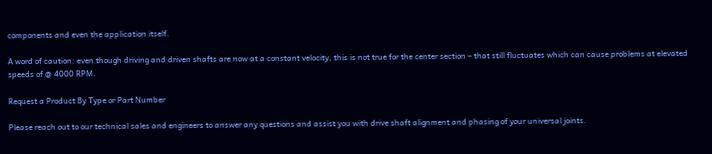components and even the application itself.

A word of caution: even though driving and driven shafts are now at a constant velocity, this is not true for the center section – that still fluctuates which can cause problems at elevated speeds of @ 4000 RPM.

Request a Product By Type or Part Number

Please reach out to our technical sales and engineers to answer any questions and assist you with drive shaft alignment and phasing of your universal joints.